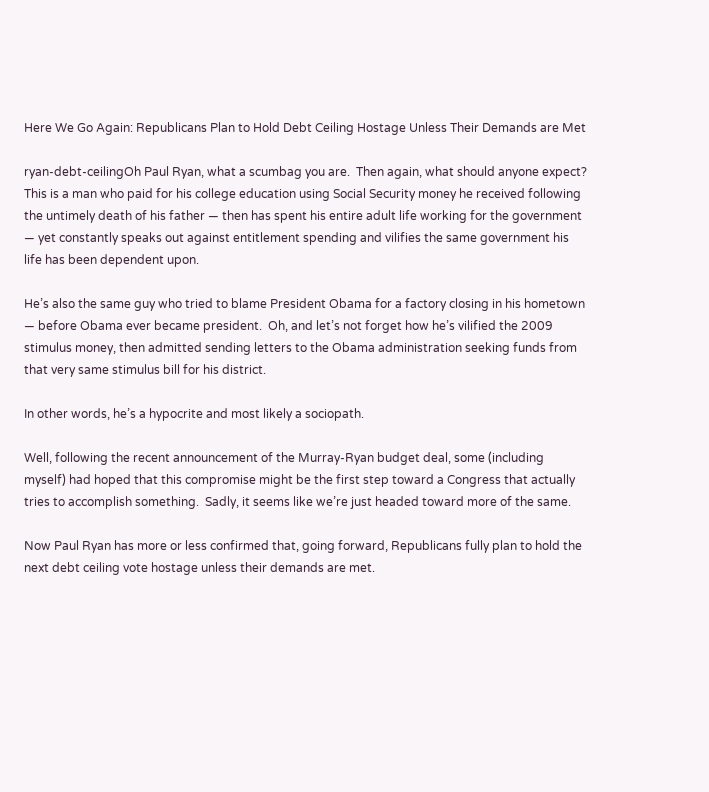Here We Go Again: Republicans Plan to Hold Debt Ceiling Hostage Unless Their Demands are Met

ryan-debt-ceilingOh Paul Ryan, what a scumbag you are.  Then again, what should anyone expect?  This is a man who paid for his college education using Social Security money he received following the untimely death of his father — then has spent his entire adult life working for the government — yet constantly speaks out against entitlement spending and vilifies the same government his life has been dependent upon.

He’s also the same guy who tried to blame President Obama for a factory closing in his hometown — before Obama ever became president.  Oh, and let’s not forget how he’s vilified the 2009 stimulus money, then admitted sending letters to the Obama administration seeking funds from that very same stimulus bill for his district.

In other words, he’s a hypocrite and most likely a sociopath.

Well, following the recent announcement of the Murray-Ryan budget deal, some (including myself) had hoped that this compromise might be the first step toward a Congress that actually tries to accomplish something.  Sadly, it seems like we’re just headed toward more of the same.

Now Paul Ryan has more or less confirmed that, going forward, Republicans fully plan to hold the next debt ceiling vote hostage unless their demands are met.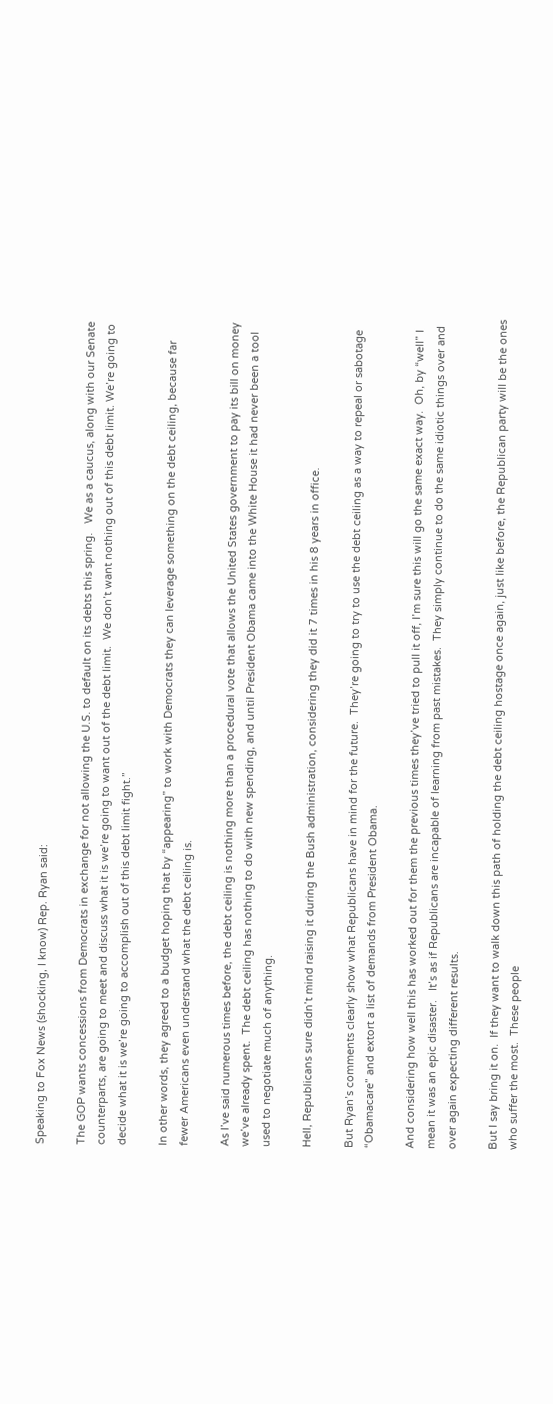Speaking to Fox News (shocking, I know) Rep. Ryan said:

The GOP wants concessions from Democrats in exchange for not allowing the U.S. to default on its debts this spring.   We as a caucus, along with our Senate counterparts, are going to meet and discuss what it is we’re going to want out of the debt limit.  We don’t want nothing out of this debt limit. We’re going to decide what it is we’re going to accomplish out of this debt limit fight.”

In other words, they agreed to a budget hoping that by “appearing” to work with Democrats they can leverage something on the debt ceiling, because far fewer Americans even understand what the debt ceiling is.

As I’ve said numerous times before, the debt ceiling is nothing more than a procedural vote that allows the United States government to pay its bill on money we’ve already spent.  The debt ceiling has nothing to do with new spending, and until President Obama came into the White House it had never been a tool used to negotiate much of anything.

Hell, Republicans sure didn’t mind raising it during the Bush administration, considering they did it 7 times in his 8 years in office.

But Ryan’s comments clearly show what Republicans have in mind for the future.  They’re going to try to use the debt ceiling as a way to repeal or sabotage “Obamacare” and extort a list of demands from President Obama.

And considering how well this has worked out for them the previous times they’ve tried to pull it off, I’m sure this will go the same exact way.  Oh, by “well” I mean it was an epic disaster.   It’s as if Republicans are incapable of learning from past mistakes.  They simply continue to do the same idiotic things over and over again expecting different results.

But I say bring it on.  If they want to walk down this path of holding the debt ceiling hostage once again, just like before, the Republican party will be the ones who suffer the most.  These people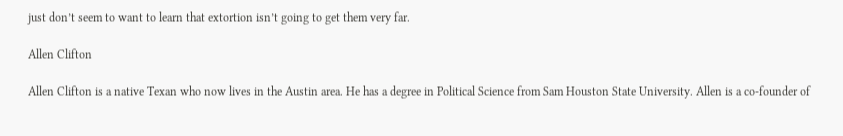just don’t seem to want to learn that extortion isn’t going to get them very far.

Allen Clifton

Allen Clifton is a native Texan who now lives in the Austin area. He has a degree in Political Science from Sam Houston State University. Allen is a co-founder of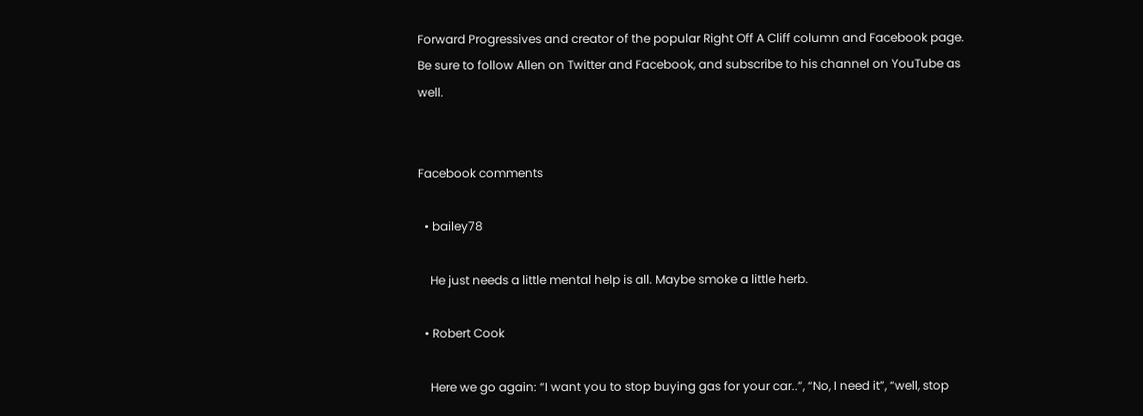Forward Progressives and creator of the popular Right Off A Cliff column and Facebook page. Be sure to follow Allen on Twitter and Facebook, and subscribe to his channel on YouTube as well.


Facebook comments

  • bailey78

    He just needs a little mental help is all. Maybe smoke a little herb.

  • Robert Cook

    Here we go again: “I want you to stop buying gas for your car..”, “No, I need it”, “well, stop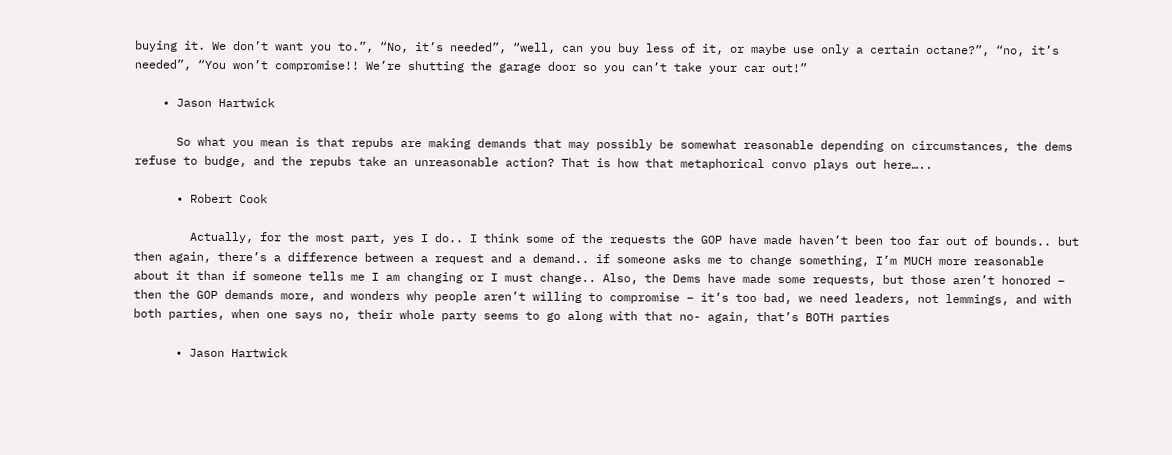buying it. We don’t want you to.”, “No, it’s needed”, “well, can you buy less of it, or maybe use only a certain octane?”, “no, it’s needed”, “You won’t compromise!! We’re shutting the garage door so you can’t take your car out!”

    • Jason Hartwick

      So what you mean is that repubs are making demands that may possibly be somewhat reasonable depending on circumstances, the dems refuse to budge, and the repubs take an unreasonable action? That is how that metaphorical convo plays out here…..

      • Robert Cook

        Actually, for the most part, yes I do.. I think some of the requests the GOP have made haven’t been too far out of bounds.. but then again, there’s a difference between a request and a demand.. if someone asks me to change something, I’m MUCH more reasonable about it than if someone tells me I am changing or I must change.. Also, the Dems have made some requests, but those aren’t honored – then the GOP demands more, and wonders why people aren’t willing to compromise – it’s too bad, we need leaders, not lemmings, and with both parties, when one says no, their whole party seems to go along with that no- again, that’s BOTH parties

      • Jason Hartwick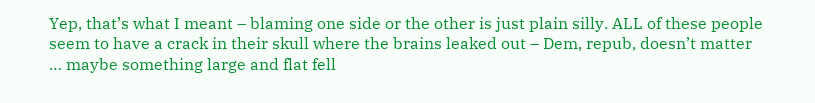Yep, that’s what I meant – blaming one side or the other is just plain silly. ALL of these people seem to have a crack in their skull where the brains leaked out – Dem, repub, doesn’t matter … maybe something large and flat fell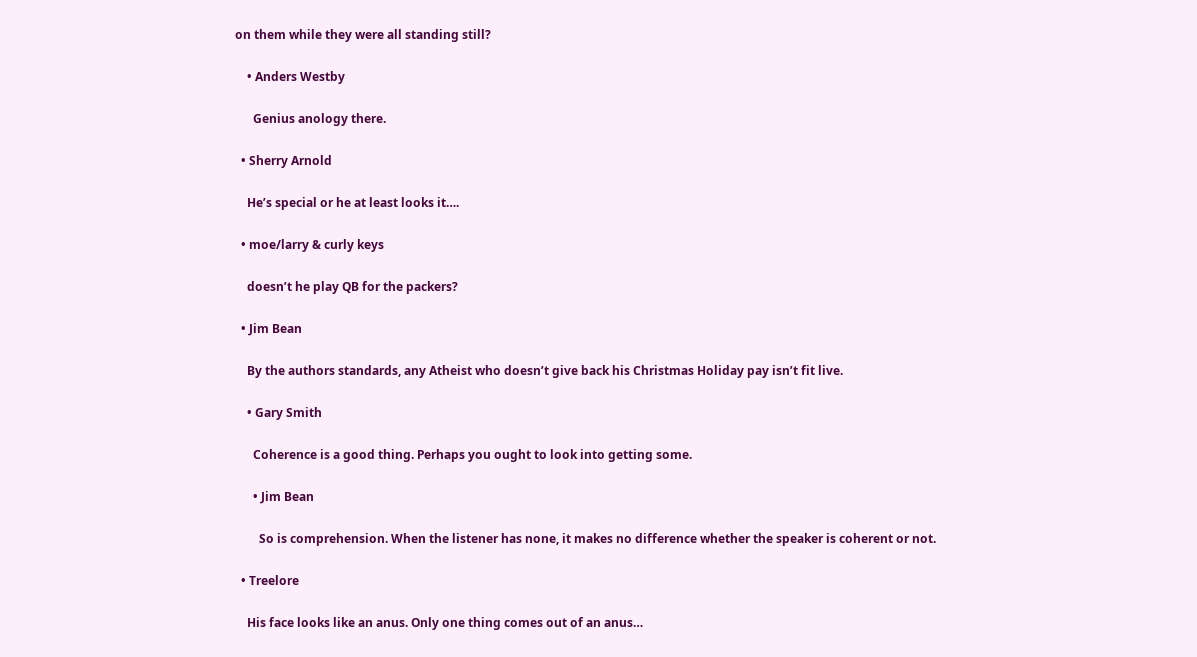on them while they were all standing still?

    • Anders Westby

      Genius anology there.

  • Sherry Arnold

    He’s special or he at least looks it….

  • moe/larry & curly keys

    doesn’t he play QB for the packers?

  • Jim Bean

    By the authors standards, any Atheist who doesn’t give back his Christmas Holiday pay isn’t fit live.

    • Gary Smith

      Coherence is a good thing. Perhaps you ought to look into getting some.

      • Jim Bean

        So is comprehension. When the listener has none, it makes no difference whether the speaker is coherent or not.

  • Treelore

    His face looks like an anus. Only one thing comes out of an anus…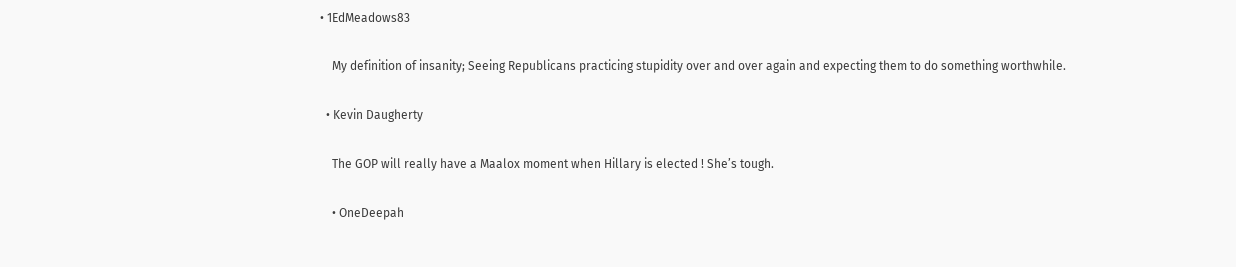• 1EdMeadows83

    My definition of insanity; Seeing Republicans practicing stupidity over and over again and expecting them to do something worthwhile.

  • Kevin Daugherty

    The GOP will really have a Maalox moment when Hillary is elected ! She’s tough.

    • OneDeepah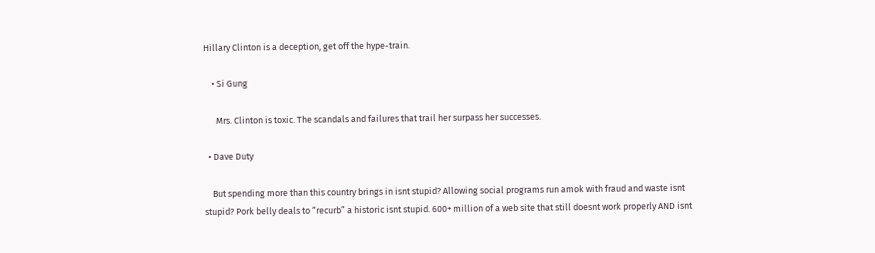Hillary Clinton is a deception, get off the hype-train.

    • Si Gung

      Mrs. Clinton is toxic. The scandals and failures that trail her surpass her successes.

  • Dave Duty

    But spending more than this country brings in isnt stupid? Allowing social programs run amok with fraud and waste isnt stupid? Pork belly deals to “recurb” a historic isnt stupid. 600+ million of a web site that still doesnt work properly AND isnt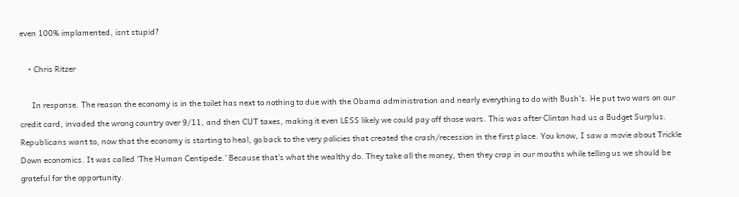even 100% implamented, isnt stupid?

    • Chris Ritzer

      In response. The reason the economy is in the toilet has next to nothing to due with the Obama administration and nearly everything to do with Bush’s. He put two wars on our credit card, invaded the wrong country over 9/11, and then CUT taxes, making it even LESS likely we could pay off those wars. This was after Clinton had us a Budget Surplus. Republicans want to, now that the economy is starting to heal, go back to the very policies that created the crash/recession in the first place. You know, I saw a movie about Trickle Down economics. It was called ‘The Human Centipede.’ Because that’s what the wealthy do. They take all the money, then they crap in our mouths while telling us we should be grateful for the opportunity.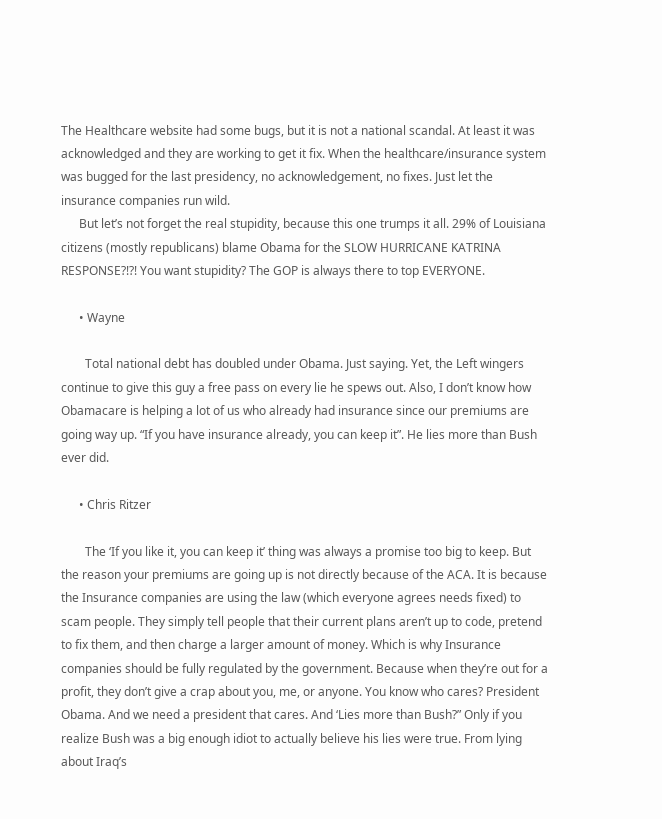The Healthcare website had some bugs, but it is not a national scandal. At least it was acknowledged and they are working to get it fix. When the healthcare/insurance system was bugged for the last presidency, no acknowledgement, no fixes. Just let the insurance companies run wild.
      But let’s not forget the real stupidity, because this one trumps it all. 29% of Louisiana citizens (mostly republicans) blame Obama for the SLOW HURRICANE KATRINA RESPONSE?!?! You want stupidity? The GOP is always there to top EVERYONE.

      • Wayne

        Total national debt has doubled under Obama. Just saying. Yet, the Left wingers continue to give this guy a free pass on every lie he spews out. Also, I don’t know how Obamacare is helping a lot of us who already had insurance since our premiums are going way up. “If you have insurance already, you can keep it”. He lies more than Bush ever did.

      • Chris Ritzer

        The ‘If you like it, you can keep it’ thing was always a promise too big to keep. But the reason your premiums are going up is not directly because of the ACA. It is because the Insurance companies are using the law (which everyone agrees needs fixed) to scam people. They simply tell people that their current plans aren’t up to code, pretend to fix them, and then charge a larger amount of money. Which is why Insurance companies should be fully regulated by the government. Because when they’re out for a profit, they don’t give a crap about you, me, or anyone. You know who cares? President Obama. And we need a president that cares. And ‘Lies more than Bush?” Only if you realize Bush was a big enough idiot to actually believe his lies were true. From lying about Iraq’s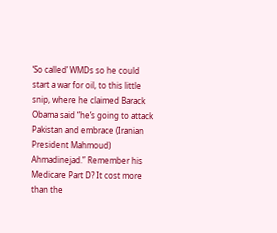‘So called’ WMDs so he could start a war for oil, to this little snip, where he claimed Barack Obama said “he’s going to attack Pakistan and embrace (Iranian President Mahmoud) Ahmadinejad.” Remember his Medicare Part D? It cost more than the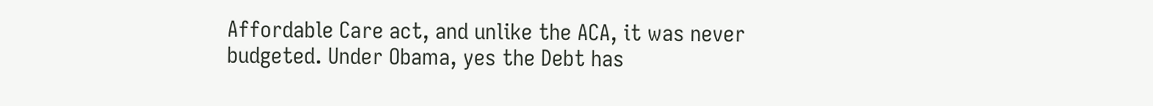Affordable Care act, and unlike the ACA, it was never budgeted. Under Obama, yes the Debt has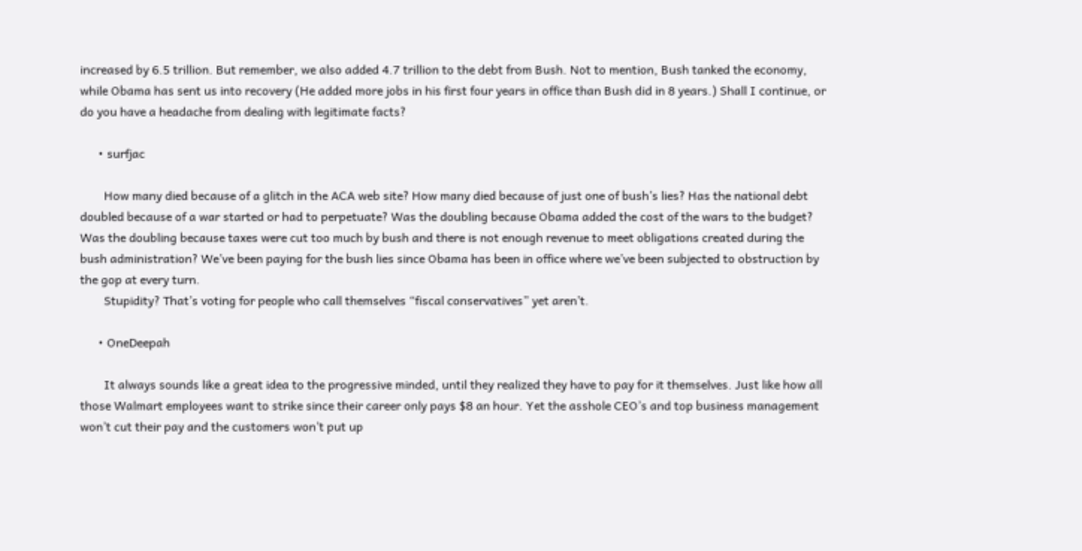increased by 6.5 trillion. But remember, we also added 4.7 trillion to the debt from Bush. Not to mention, Bush tanked the economy, while Obama has sent us into recovery (He added more jobs in his first four years in office than Bush did in 8 years.) Shall I continue, or do you have a headache from dealing with legitimate facts?

      • surfjac

        How many died because of a glitch in the ACA web site? How many died because of just one of bush’s lies? Has the national debt doubled because of a war started or had to perpetuate? Was the doubling because Obama added the cost of the wars to the budget? Was the doubling because taxes were cut too much by bush and there is not enough revenue to meet obligations created during the bush administration? We’ve been paying for the bush lies since Obama has been in office where we’ve been subjected to obstruction by the gop at every turn.
        Stupidity? That’s voting for people who call themselves “fiscal conservatives” yet aren’t.

      • OneDeepah

        It always sounds like a great idea to the progressive minded, until they realized they have to pay for it themselves. Just like how all those Walmart employees want to strike since their career only pays $8 an hour. Yet the asshole CEO’s and top business management won’t cut their pay and the customers won’t put up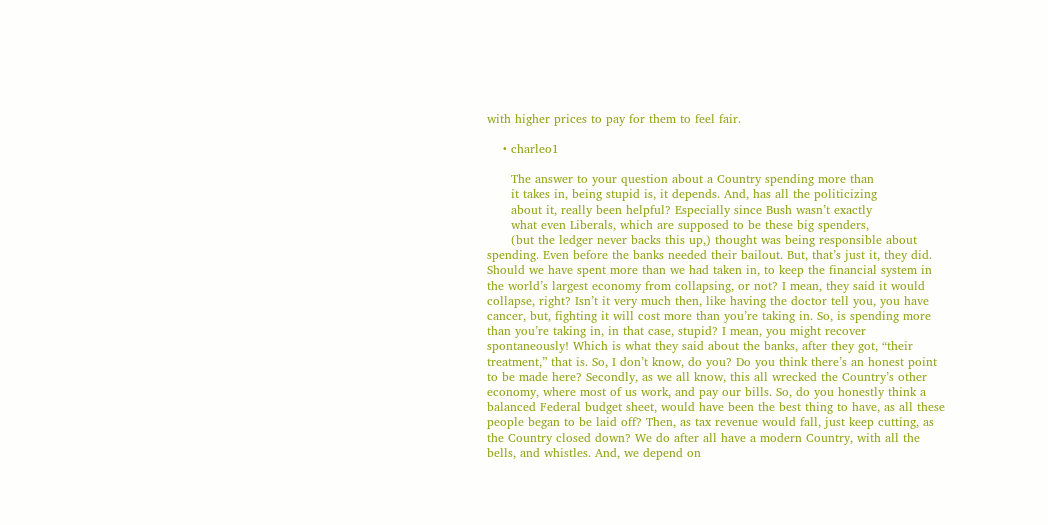with higher prices to pay for them to feel fair.

    • charleo1

      The answer to your question about a Country spending more than
      it takes in, being stupid is, it depends. And, has all the politicizing
      about it, really been helpful? Especially since Bush wasn’t exactly
      what even Liberals, which are supposed to be these big spenders,
      (but the ledger never backs this up,) thought was being responsible about spending. Even before the banks needed their bailout. But, that’s just it, they did. Should we have spent more than we had taken in, to keep the financial system in the world’s largest economy from collapsing, or not? I mean, they said it would collapse, right? Isn’t it very much then, like having the doctor tell you, you have cancer, but, fighting it will cost more than you’re taking in. So, is spending more than you’re taking in, in that case, stupid? I mean, you might recover spontaneously! Which is what they said about the banks, after they got, “their treatment,” that is. So, I don’t know, do you? Do you think there’s an honest point to be made here? Secondly, as we all know, this all wrecked the Country’s other economy, where most of us work, and pay our bills. So, do you honestly think a balanced Federal budget sheet, would have been the best thing to have, as all these people began to be laid off? Then, as tax revenue would fall, just keep cutting, as the Country closed down? We do after all have a modern Country, with all the bells, and whistles. And, we depend on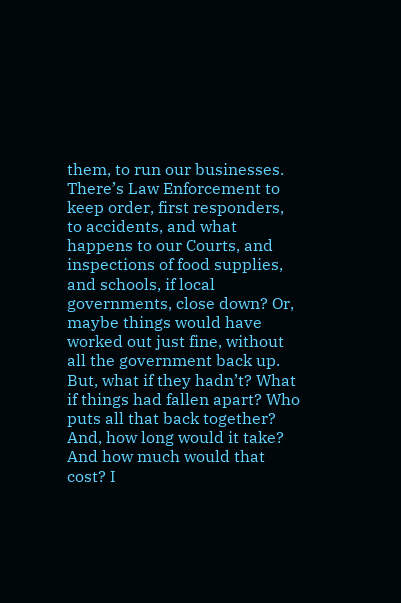them, to run our businesses. There’s Law Enforcement to keep order, first responders, to accidents, and what happens to our Courts, and inspections of food supplies, and schools, if local governments, close down? Or, maybe things would have worked out just fine, without all the government back up. But, what if they hadn’t? What if things had fallen apart? Who puts all that back together? And, how long would it take? And how much would that cost? I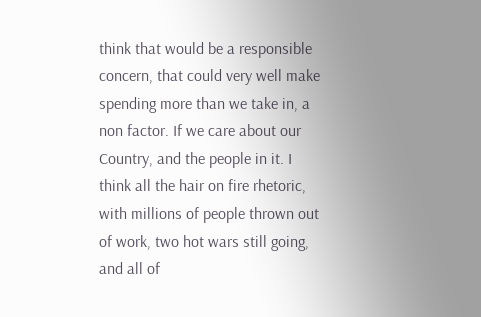think that would be a responsible concern, that could very well make spending more than we take in, a non factor. If we care about our Country, and the people in it. I think all the hair on fire rhetoric, with millions of people thrown out of work, two hot wars still going, and all of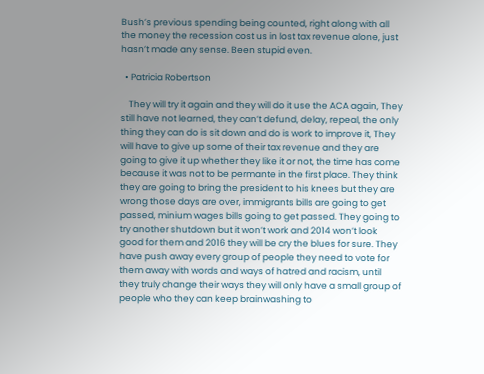Bush’s previous spending being counted, right along with all the money the recession cost us in lost tax revenue alone, just hasn’t made any sense. Been stupid even.

  • Patricia Robertson

    They will try it again and they will do it use the ACA again, They still have not learned, they can’t defund, delay, repeal, the only thing they can do is sit down and do is work to improve it, They will have to give up some of their tax revenue and they are going to give it up whether they like it or not, the time has come because it was not to be permante in the first place. They think they are going to bring the president to his knees but they are wrong those days are over, immigrants bills are going to get passed, minium wages bills going to get passed. They going to try another shutdown but it won’t work and 2014 won’t look good for them and 2016 they will be cry the blues for sure. They have push away every group of people they need to vote for them away with words and ways of hatred and racism, until they truly change their ways they will only have a small group of people who they can keep brainwashing to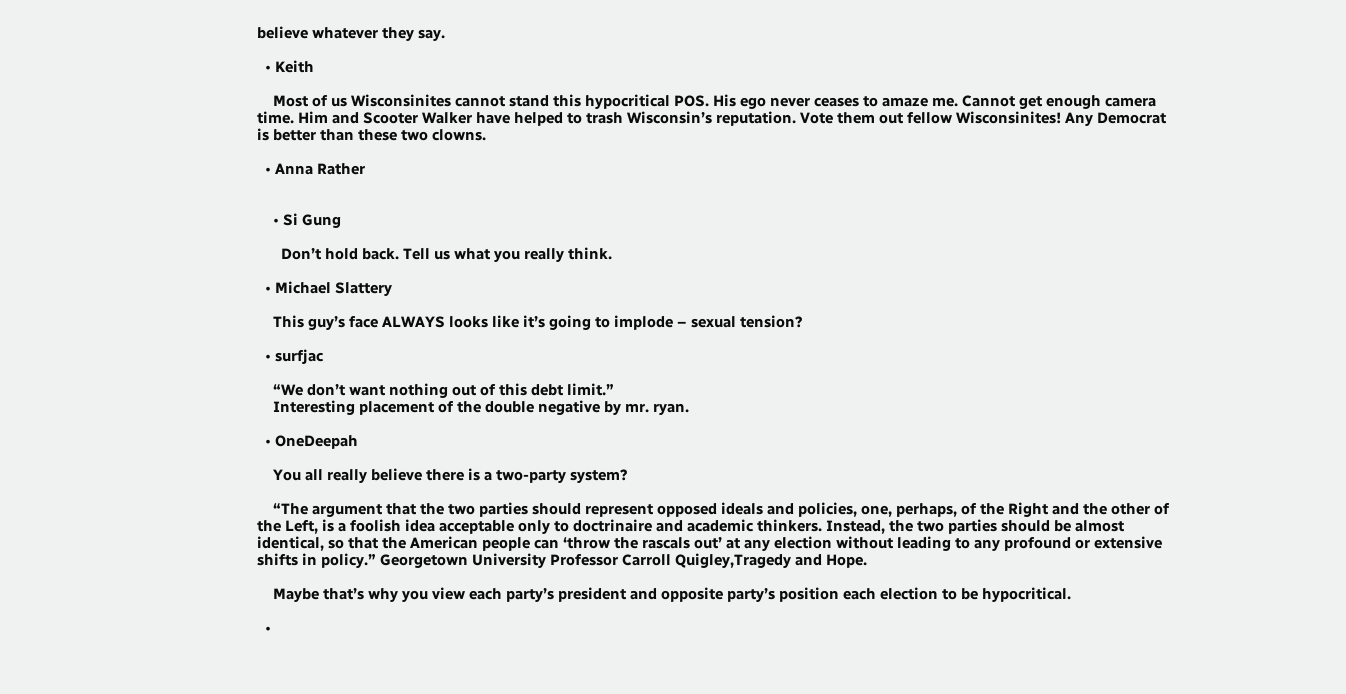believe whatever they say.

  • Keith

    Most of us Wisconsinites cannot stand this hypocritical POS. His ego never ceases to amaze me. Cannot get enough camera time. Him and Scooter Walker have helped to trash Wisconsin’s reputation. Vote them out fellow Wisconsinites! Any Democrat is better than these two clowns.

  • Anna Rather


    • Si Gung

      Don’t hold back. Tell us what you really think.

  • Michael Slattery

    This guy’s face ALWAYS looks like it’s going to implode – sexual tension?

  • surfjac

    “We don’t want nothing out of this debt limit.”
    Interesting placement of the double negative by mr. ryan.

  • OneDeepah

    You all really believe there is a two-party system?

    “The argument that the two parties should represent opposed ideals and policies, one, perhaps, of the Right and the other of the Left, is a foolish idea acceptable only to doctrinaire and academic thinkers. Instead, the two parties should be almost identical, so that the American people can ‘throw the rascals out’ at any election without leading to any profound or extensive shifts in policy.” Georgetown University Professor Carroll Quigley,Tragedy and Hope.

    Maybe that’s why you view each party’s president and opposite party’s position each election to be hypocritical.

  •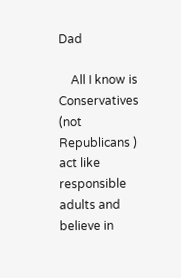Dad

    All I know is Conservatives (not Republicans ) act like responsible adults and believe in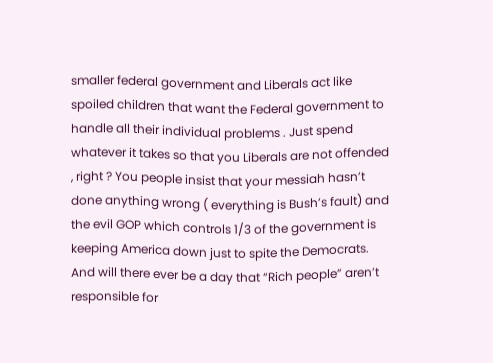smaller federal government and Liberals act like spoiled children that want the Federal government to handle all their individual problems . Just spend whatever it takes so that you Liberals are not offended , right ? You people insist that your messiah hasn’t done anything wrong ( everything is Bush’s fault) and the evil GOP which controls 1/3 of the government is keeping America down just to spite the Democrats. And will there ever be a day that “Rich people” aren’t responsible for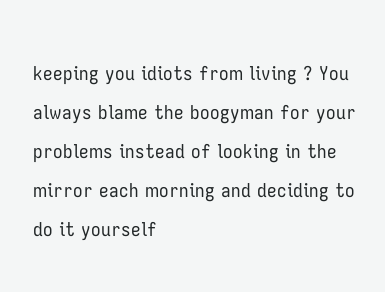keeping you idiots from living ? You always blame the boogyman for your problems instead of looking in the mirror each morning and deciding to do it yourself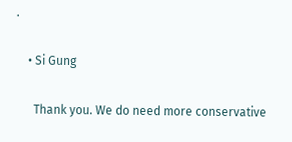.

    • Si Gung

      Thank you. We do need more conservative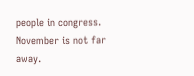people in congress. November is not far away.